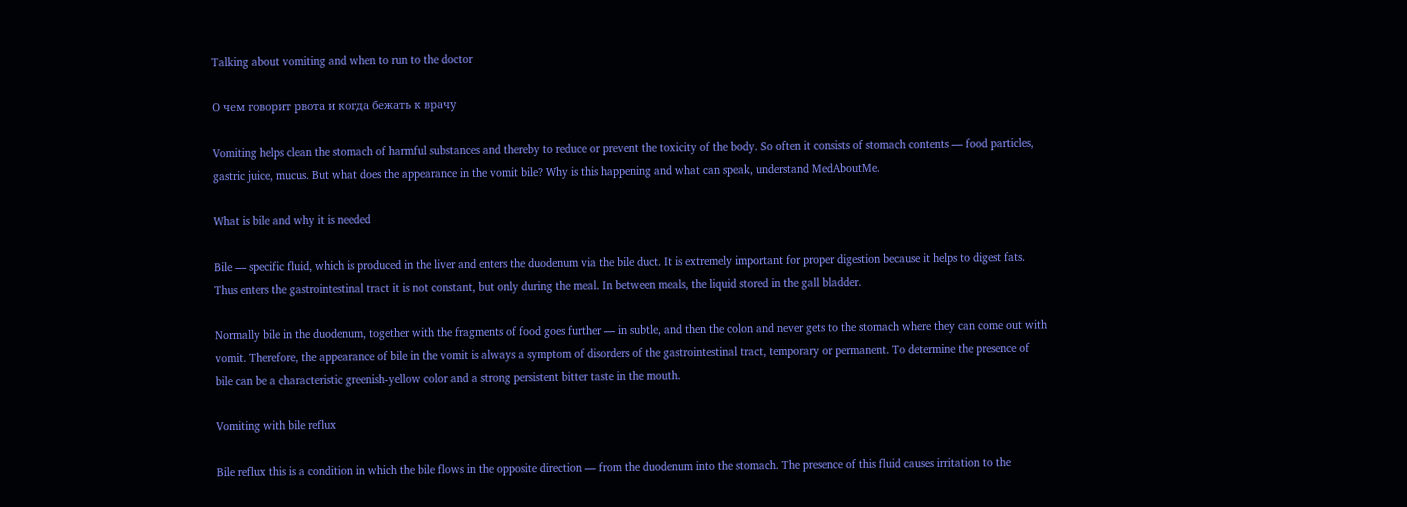Talking about vomiting and when to run to the doctor

О чем говорит рвота и когда бежать к врачу

Vomiting helps clean the stomach of harmful substances and thereby to reduce or prevent the toxicity of the body. So often it consists of stomach contents — food particles, gastric juice, mucus. But what does the appearance in the vomit bile? Why is this happening and what can speak, understand MedAboutMe.

What is bile and why it is needed

Bile — specific fluid, which is produced in the liver and enters the duodenum via the bile duct. It is extremely important for proper digestion because it helps to digest fats. Thus enters the gastrointestinal tract it is not constant, but only during the meal. In between meals, the liquid stored in the gall bladder.

Normally bile in the duodenum, together with the fragments of food goes further — in subtle, and then the colon and never gets to the stomach where they can come out with vomit. Therefore, the appearance of bile in the vomit is always a symptom of disorders of the gastrointestinal tract, temporary or permanent. To determine the presence of bile can be a characteristic greenish-yellow color and a strong persistent bitter taste in the mouth.

Vomiting with bile reflux

Bile reflux this is a condition in which the bile flows in the opposite direction — from the duodenum into the stomach. The presence of this fluid causes irritation to the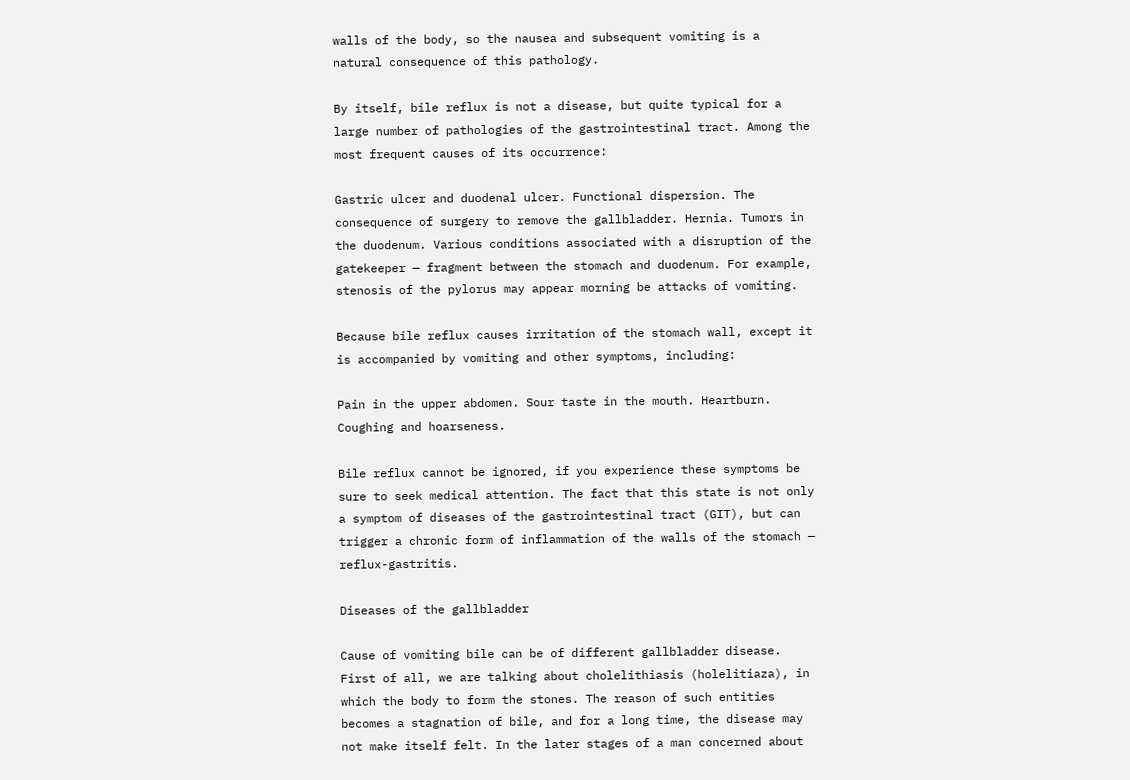walls of the body, so the nausea and subsequent vomiting is a natural consequence of this pathology.

By itself, bile reflux is not a disease, but quite typical for a large number of pathologies of the gastrointestinal tract. Among the most frequent causes of its occurrence:

Gastric ulcer and duodenal ulcer. Functional dispersion. The consequence of surgery to remove the gallbladder. Hernia. Tumors in the duodenum. Various conditions associated with a disruption of the gatekeeper — fragment between the stomach and duodenum. For example, stenosis of the pylorus may appear morning be attacks of vomiting.

Because bile reflux causes irritation of the stomach wall, except it is accompanied by vomiting and other symptoms, including:

Pain in the upper abdomen. Sour taste in the mouth. Heartburn. Coughing and hoarseness.

Bile reflux cannot be ignored, if you experience these symptoms be sure to seek medical attention. The fact that this state is not only a symptom of diseases of the gastrointestinal tract (GIT), but can trigger a chronic form of inflammation of the walls of the stomach — reflux-gastritis.

Diseases of the gallbladder

Cause of vomiting bile can be of different gallbladder disease. First of all, we are talking about cholelithiasis (holelitiaza), in which the body to form the stones. The reason of such entities becomes a stagnation of bile, and for a long time, the disease may not make itself felt. In the later stages of a man concerned about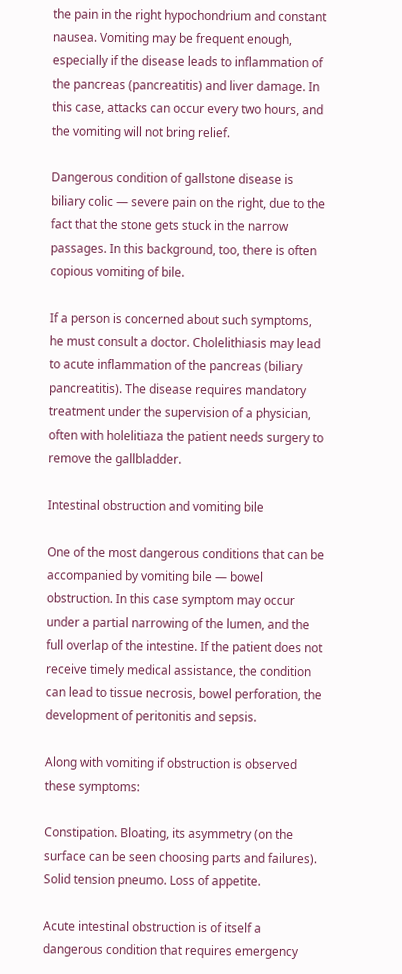the pain in the right hypochondrium and constant nausea. Vomiting may be frequent enough, especially if the disease leads to inflammation of the pancreas (pancreatitis) and liver damage. In this case, attacks can occur every two hours, and the vomiting will not bring relief.

Dangerous condition of gallstone disease is biliary colic — severe pain on the right, due to the fact that the stone gets stuck in the narrow passages. In this background, too, there is often copious vomiting of bile.

If a person is concerned about such symptoms, he must consult a doctor. Cholelithiasis may lead to acute inflammation of the pancreas (biliary pancreatitis). The disease requires mandatory treatment under the supervision of a physician, often with holelitiaza the patient needs surgery to remove the gallbladder.

Intestinal obstruction and vomiting bile

One of the most dangerous conditions that can be accompanied by vomiting bile — bowel obstruction. In this case symptom may occur under a partial narrowing of the lumen, and the full overlap of the intestine. If the patient does not receive timely medical assistance, the condition can lead to tissue necrosis, bowel perforation, the development of peritonitis and sepsis.

Along with vomiting if obstruction is observed these symptoms:

Constipation. Bloating, its asymmetry (on the surface can be seen choosing parts and failures). Solid tension pneumo. Loss of appetite.

Acute intestinal obstruction is of itself a dangerous condition that requires emergency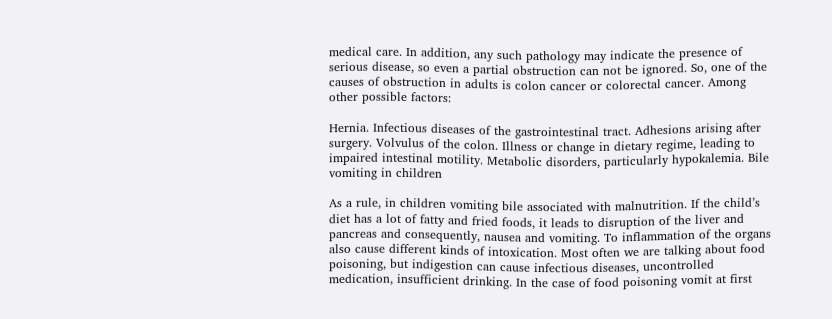medical care. In addition, any such pathology may indicate the presence of serious disease, so even a partial obstruction can not be ignored. So, one of the causes of obstruction in adults is colon cancer or colorectal cancer. Among other possible factors:

Hernia. Infectious diseases of the gastrointestinal tract. Adhesions arising after surgery. Volvulus of the colon. Illness or change in dietary regime, leading to impaired intestinal motility. Metabolic disorders, particularly hypokalemia. Bile vomiting in children

As a rule, in children vomiting bile associated with malnutrition. If the child’s diet has a lot of fatty and fried foods, it leads to disruption of the liver and pancreas and consequently, nausea and vomiting. To inflammation of the organs also cause different kinds of intoxication. Most often we are talking about food poisoning, but indigestion can cause infectious diseases, uncontrolled medication, insufficient drinking. In the case of food poisoning vomit at first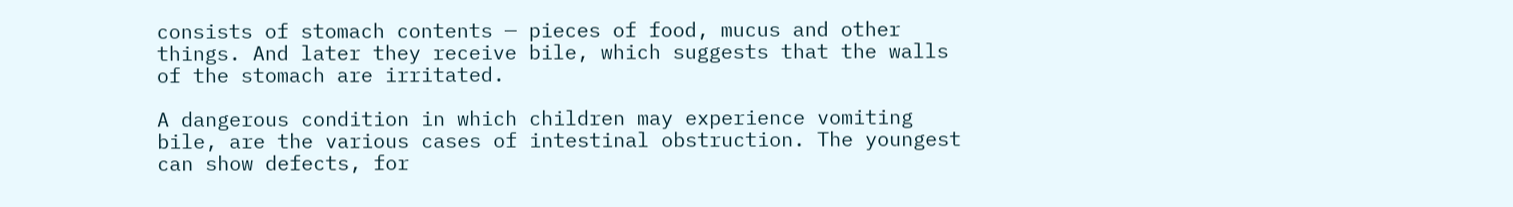consists of stomach contents — pieces of food, mucus and other things. And later they receive bile, which suggests that the walls of the stomach are irritated.

A dangerous condition in which children may experience vomiting bile, are the various cases of intestinal obstruction. The youngest can show defects, for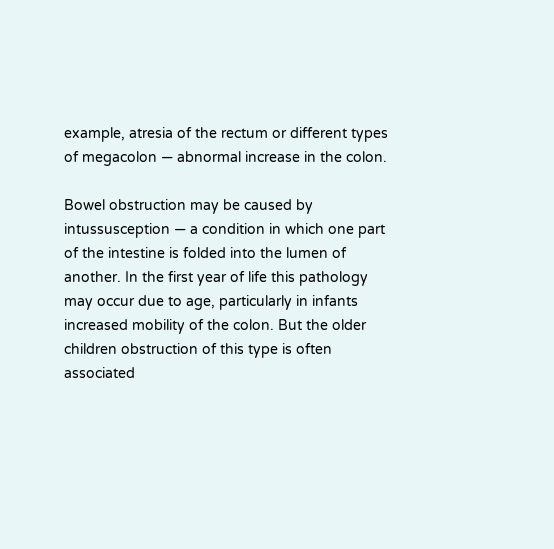example, atresia of the rectum or different types of megacolon — abnormal increase in the colon.

Bowel obstruction may be caused by intussusception — a condition in which one part of the intestine is folded into the lumen of another. In the first year of life this pathology may occur due to age, particularly in infants increased mobility of the colon. But the older children obstruction of this type is often associated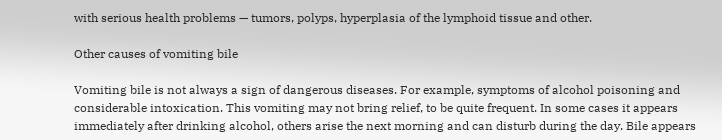with serious health problems — tumors, polyps, hyperplasia of the lymphoid tissue and other.

Other causes of vomiting bile

Vomiting bile is not always a sign of dangerous diseases. For example, symptoms of alcohol poisoning and considerable intoxication. This vomiting may not bring relief, to be quite frequent. In some cases it appears immediately after drinking alcohol, others arise the next morning and can disturb during the day. Bile appears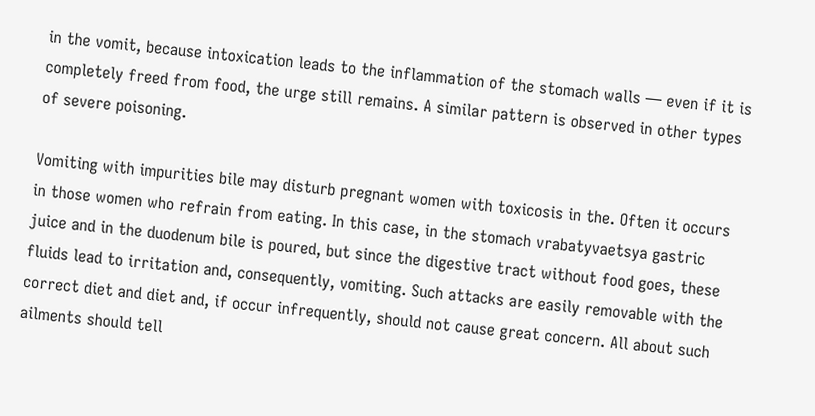in the vomit, because intoxication leads to the inflammation of the stomach walls — even if it is completely freed from food, the urge still remains. A similar pattern is observed in other types of severe poisoning.

Vomiting with impurities bile may disturb pregnant women with toxicosis in the. Often it occurs in those women who refrain from eating. In this case, in the stomach vrabatyvaetsya gastric juice and in the duodenum bile is poured, but since the digestive tract without food goes, these fluids lead to irritation and, consequently, vomiting. Such attacks are easily removable with the correct diet and diet and, if occur infrequently, should not cause great concern. All about such ailments should tell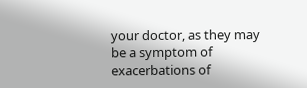your doctor, as they may be a symptom of exacerbations of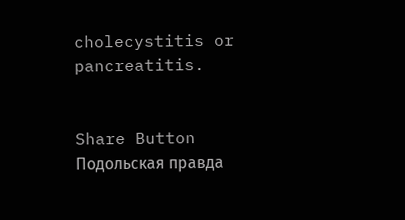cholecystitis or pancreatitis.


Share Button
Подольская правда